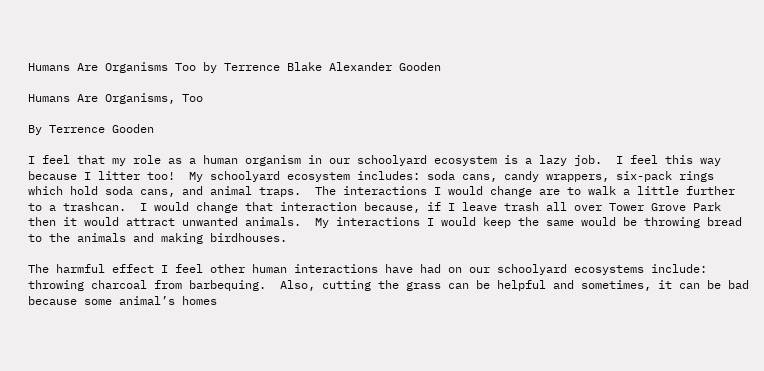Humans Are Organisms Too by Terrence Blake Alexander Gooden

Humans Are Organisms, Too

By Terrence Gooden

I feel that my role as a human organism in our schoolyard ecosystem is a lazy job.  I feel this way because I litter too!  My schoolyard ecosystem includes: soda cans, candy wrappers, six-pack rings which hold soda cans, and animal traps.  The interactions I would change are to walk a little further to a trashcan.  I would change that interaction because, if I leave trash all over Tower Grove Park then it would attract unwanted animals.  My interactions I would keep the same would be throwing bread to the animals and making birdhouses.

The harmful effect I feel other human interactions have had on our schoolyard ecosystems include: throwing charcoal from barbequing.  Also, cutting the grass can be helpful and sometimes, it can be bad because some animal’s homes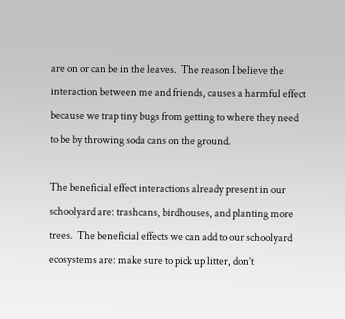are on or can be in the leaves.  The reason I believe the interaction between me and friends, causes a harmful effect because we trap tiny bugs from getting to where they need to be by throwing soda cans on the ground.

The beneficial effect interactions already present in our schoolyard are: trashcans, birdhouses, and planting more trees.  The beneficial effects we can add to our schoolyard ecosystems are: make sure to pick up litter, don’t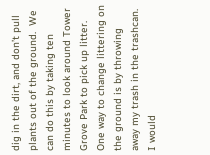dig in the dirt, and don’t pull plants out of the ground.  We can do this by taking ten minutes to look around Tower Grove Park to pick up litter.  One way to change littering on the ground is by throwing away my trash in the trashcan. I would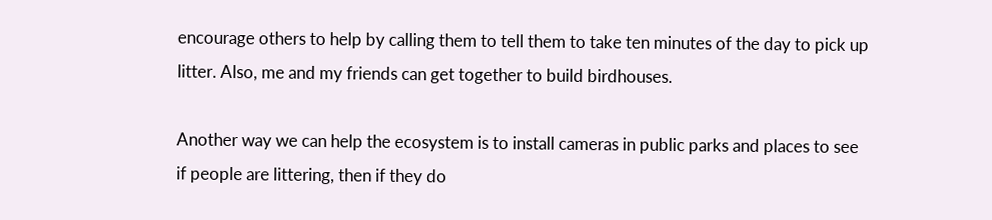encourage others to help by calling them to tell them to take ten minutes of the day to pick up litter. Also, me and my friends can get together to build birdhouses.

Another way we can help the ecosystem is to install cameras in public parks and places to see if people are littering, then if they do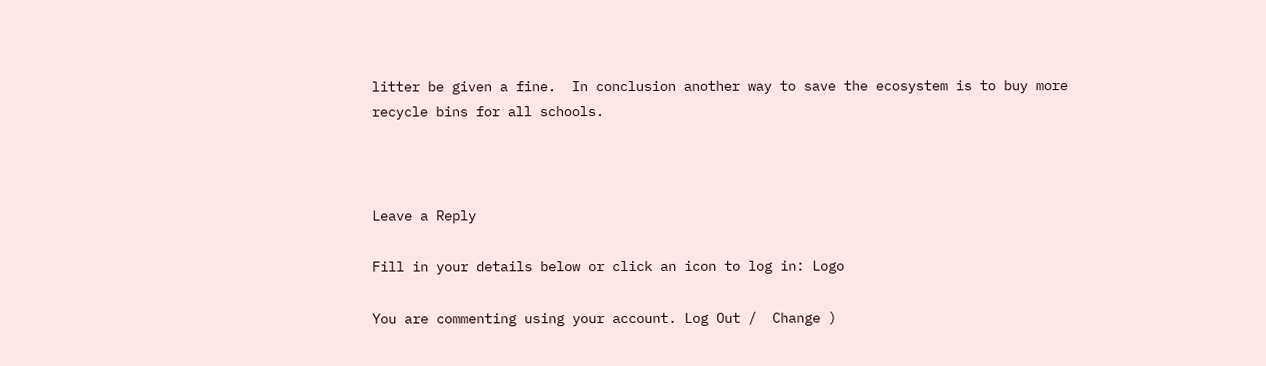litter be given a fine.  In conclusion another way to save the ecosystem is to buy more recycle bins for all schools.



Leave a Reply

Fill in your details below or click an icon to log in: Logo

You are commenting using your account. Log Out /  Change )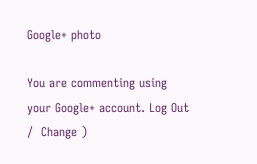Google+ photo

You are commenting using your Google+ account. Log Out /  Change )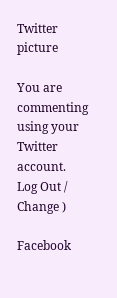Twitter picture

You are commenting using your Twitter account. Log Out /  Change )

Facebook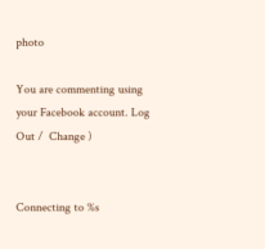photo

You are commenting using your Facebook account. Log Out /  Change )


Connecting to %s